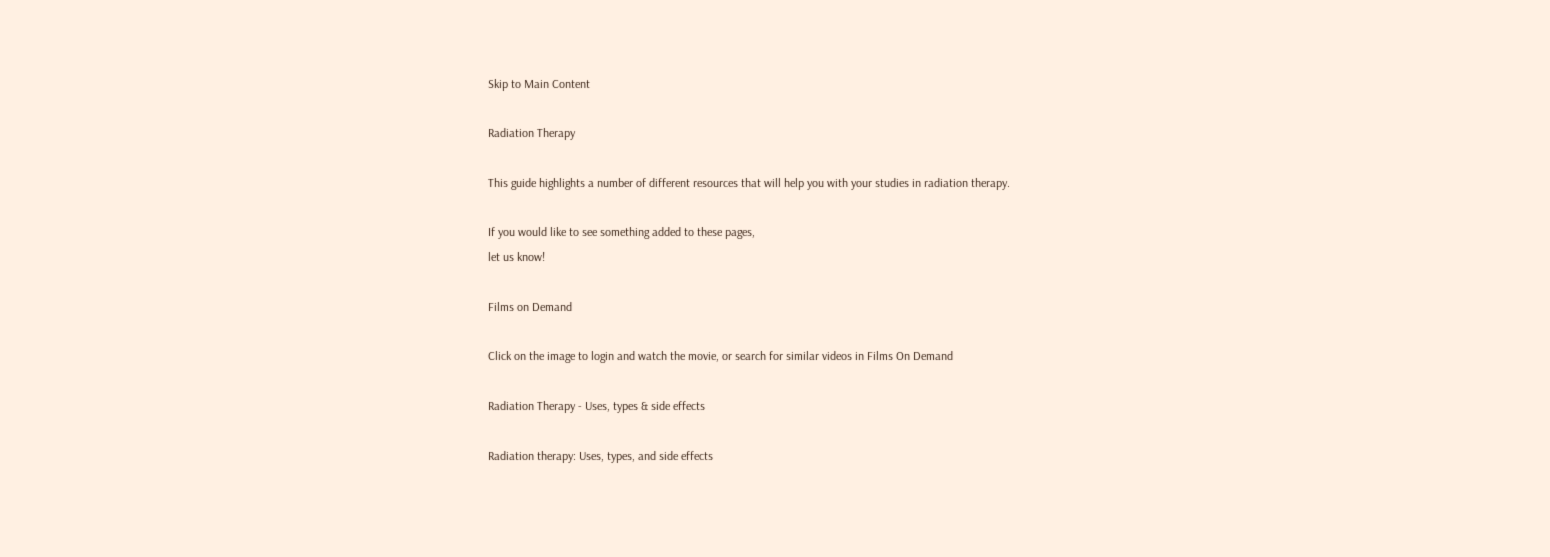Skip to Main Content

Radiation Therapy

This guide highlights a number of different resources that will help you with your studies in radiation therapy.

If you would like to see something added to these pages,
let us know!

Films on Demand

Click on the image to login and watch the movie, or search for similar videos in Films On Demand

Radiation Therapy - Uses, types & side effects

Radiation therapy: Uses, types, and side effects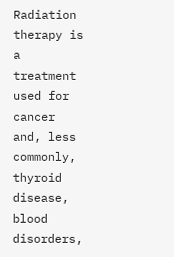Radiation therapy is a treatment used for cancer and, less commonly, thyroid disease, blood disorders,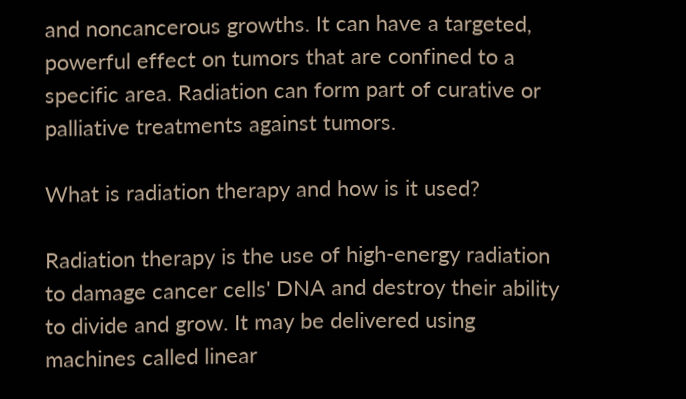and noncancerous growths. It can have a targeted, powerful effect on tumors that are confined to a specific area. Radiation can form part of curative or palliative treatments against tumors.

What is radiation therapy and how is it used?

Radiation therapy is the use of high-energy radiation to damage cancer cells' DNA and destroy their ability to divide and grow. It may be delivered using machines called linear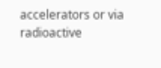accelerators or via radioactive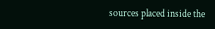sources placed inside the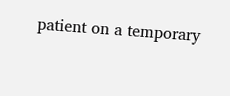patient on a temporary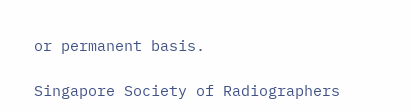or permanent basis.

Singapore Society of Radiographers